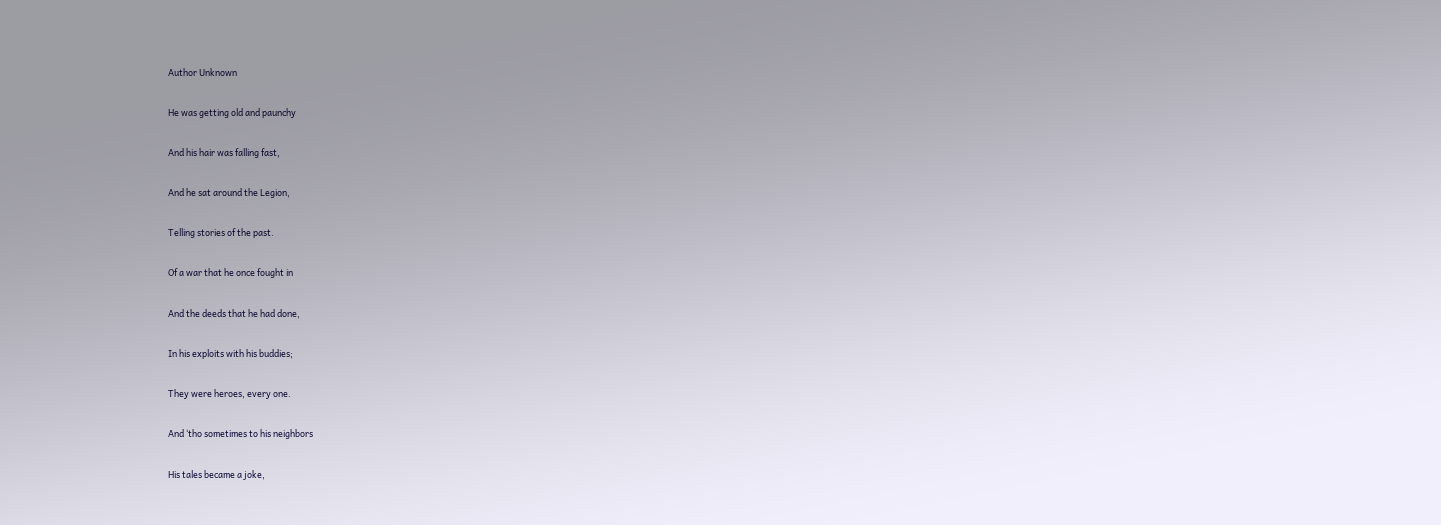Author Unknown

He was getting old and paunchy

And his hair was falling fast,

And he sat around the Legion,

Telling stories of the past.

Of a war that he once fought in

And the deeds that he had done,

In his exploits with his buddies;

They were heroes, every one.

And ‘tho sometimes to his neighbors

His tales became a joke,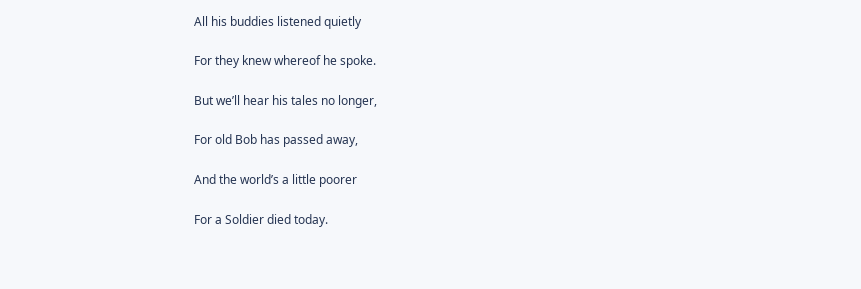All his buddies listened quietly

For they knew whereof he spoke.

But we’ll hear his tales no longer,

For old Bob has passed away,

And the world’s a little poorer

For a Soldier died today.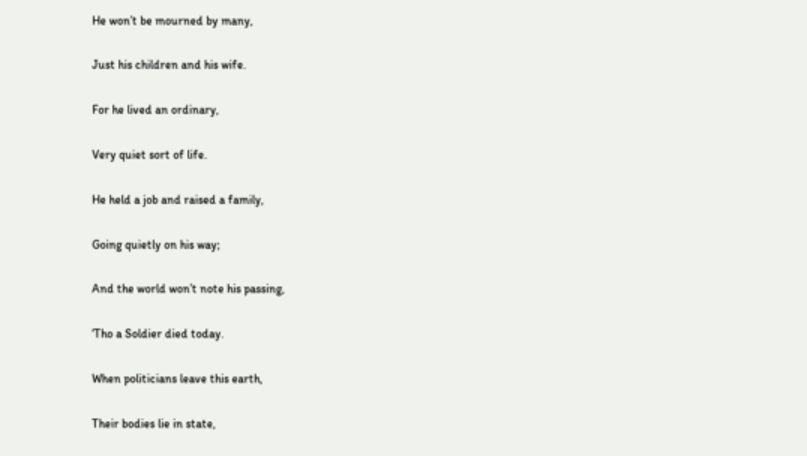He won’t be mourned by many,

Just his children and his wife.

For he lived an ordinary,

Very quiet sort of life.

He held a job and raised a family,

Going quietly on his way;

And the world won’t note his passing,

‘Tho a Soldier died today.

When politicians leave this earth,

Their bodies lie in state,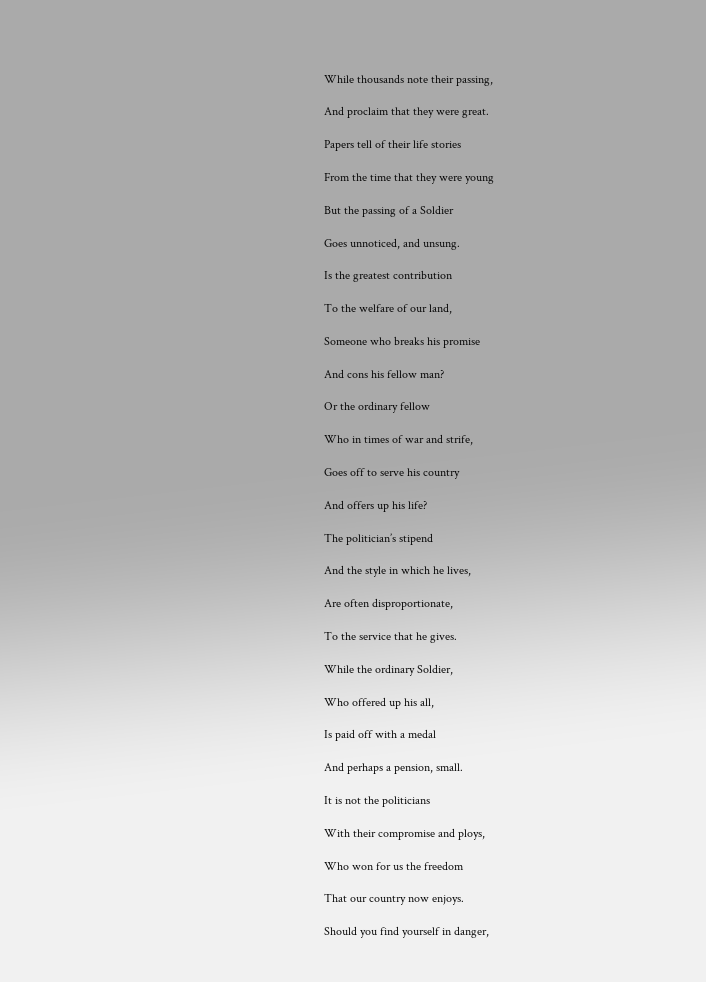While thousands note their passing,

And proclaim that they were great.

Papers tell of their life stories

From the time that they were young

But the passing of a Soldier

Goes unnoticed, and unsung.

Is the greatest contribution

To the welfare of our land,

Someone who breaks his promise

And cons his fellow man?

Or the ordinary fellow

Who in times of war and strife,

Goes off to serve his country

And offers up his life?

The politician’s stipend

And the style in which he lives,

Are often disproportionate,

To the service that he gives.

While the ordinary Soldier,

Who offered up his all,

Is paid off with a medal

And perhaps a pension, small.

It is not the politicians

With their compromise and ploys,

Who won for us the freedom

That our country now enjoys.

Should you find yourself in danger,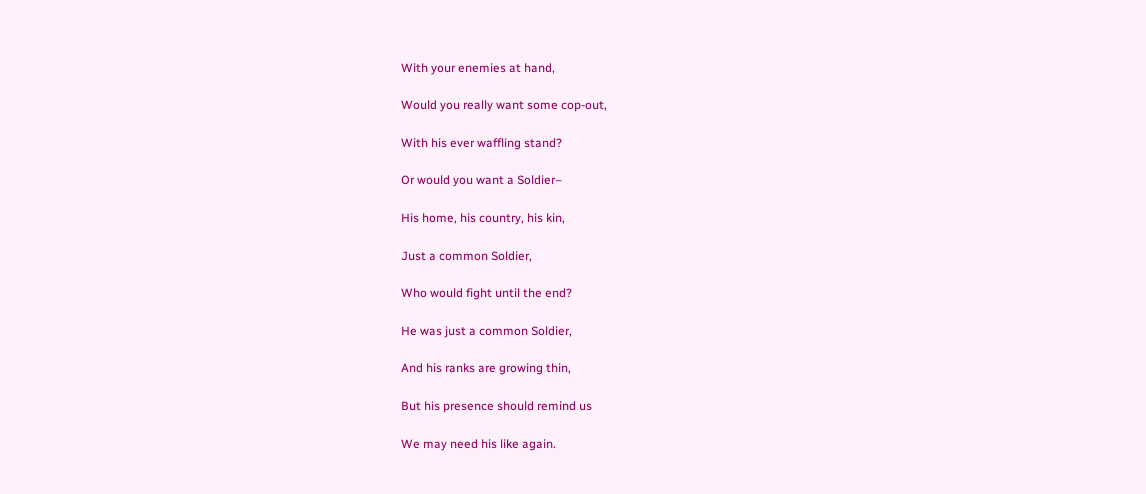With your enemies at hand,

Would you really want some cop-out,

With his ever waffling stand?

Or would you want a Soldier–

His home, his country, his kin,

Just a common Soldier,

Who would fight until the end?

He was just a common Soldier,

And his ranks are growing thin,

But his presence should remind us

We may need his like again.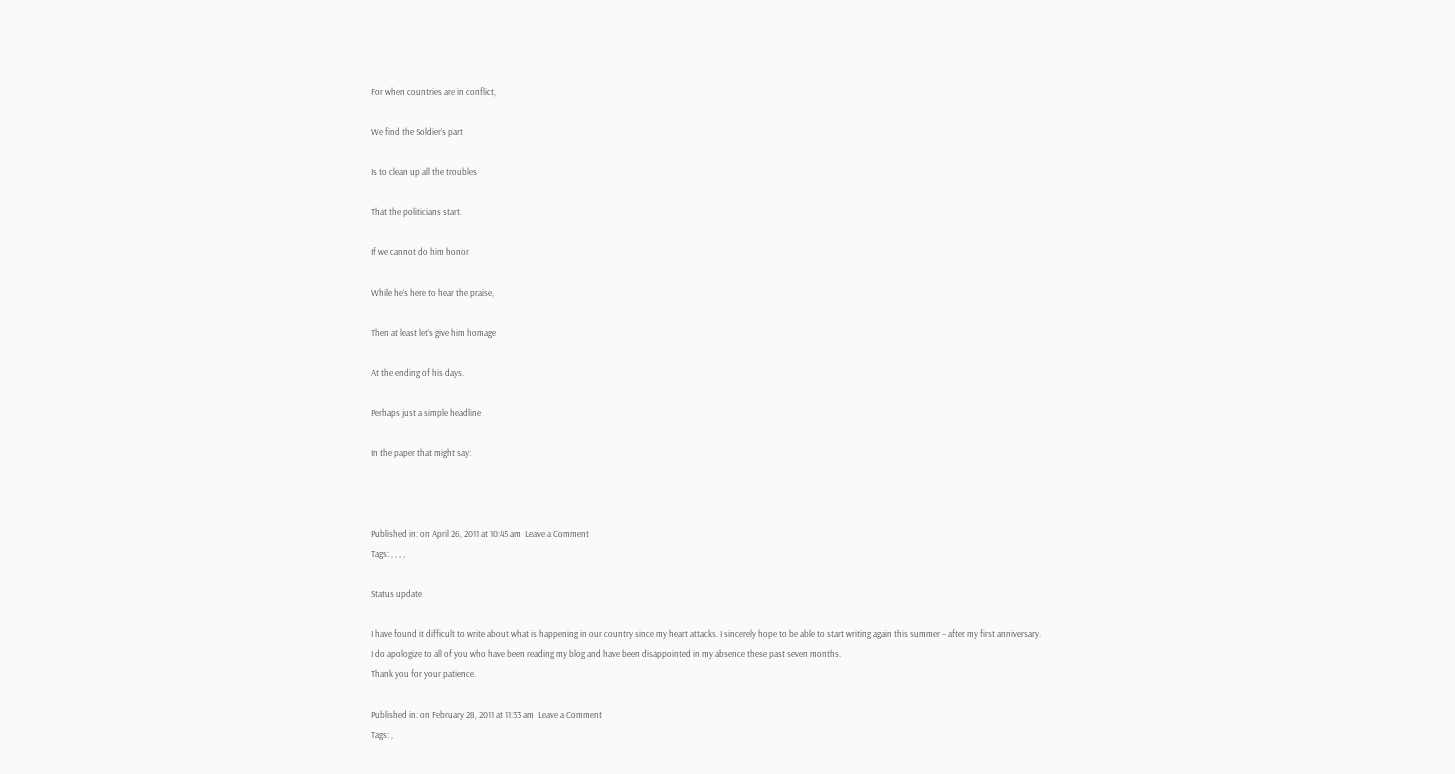For when countries are in conflict,

We find the Soldier’s part

Is to clean up all the troubles

That the politicians start.

If we cannot do him honor

While he’s here to hear the praise,

Then at least let’s give him homage

At the ending of his days.

Perhaps just a simple headline

In the paper that might say:



Published in: on April 26, 2011 at 10:45 am  Leave a Comment
Tags: , , , ,

Status update

I have found it difficult to write about what is happening in our country since my heart attacks. I sincerely hope to be able to start writing again this summer – after my first anniversary.
I do apologize to all of you who have been reading my blog and have been disappointed in my absence these past seven months.
Thank you for your patience.

Published in: on February 28, 2011 at 11:33 am  Leave a Comment
Tags: ,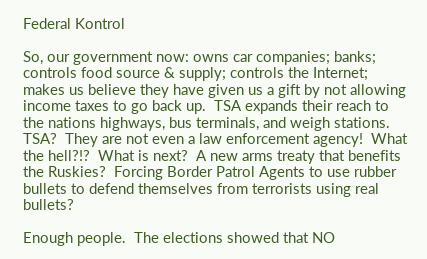Federal Kontrol

So, our government now: owns car companies; banks; controls food source & supply; controls the Internet; makes us believe they have given us a gift by not allowing income taxes to go back up.  TSA expands their reach to the nations highways, bus terminals, and weigh stations.  TSA?  They are not even a law enforcement agency!  What the hell?!?  What is next?  A new arms treaty that benefits the Ruskies?  Forcing Border Patrol Agents to use rubber bullets to defend themselves from terrorists using real bullets?

Enough people.  The elections showed that NO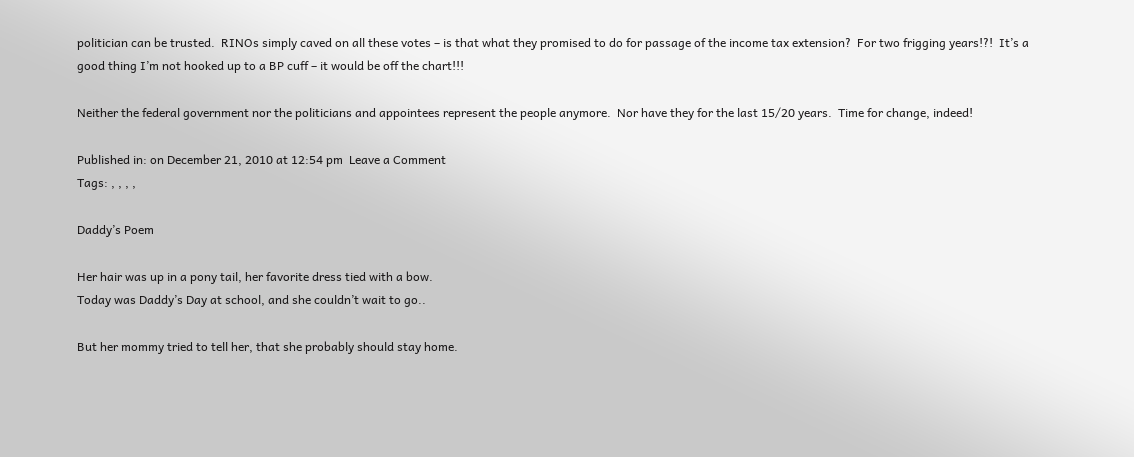politician can be trusted.  RINOs simply caved on all these votes – is that what they promised to do for passage of the income tax extension?  For two frigging years!?!  It’s a good thing I’m not hooked up to a BP cuff – it would be off the chart!!!

Neither the federal government nor the politicians and appointees represent the people anymore.  Nor have they for the last 15/20 years.  Time for change, indeed!

Published in: on December 21, 2010 at 12:54 pm  Leave a Comment
Tags: , , , ,

Daddy’s Poem

Her hair was up in a pony tail, her favorite dress tied with a bow.
Today was Daddy’s Day at school, and she couldn’t wait to go..

But her mommy tried to tell her, that she probably should stay home.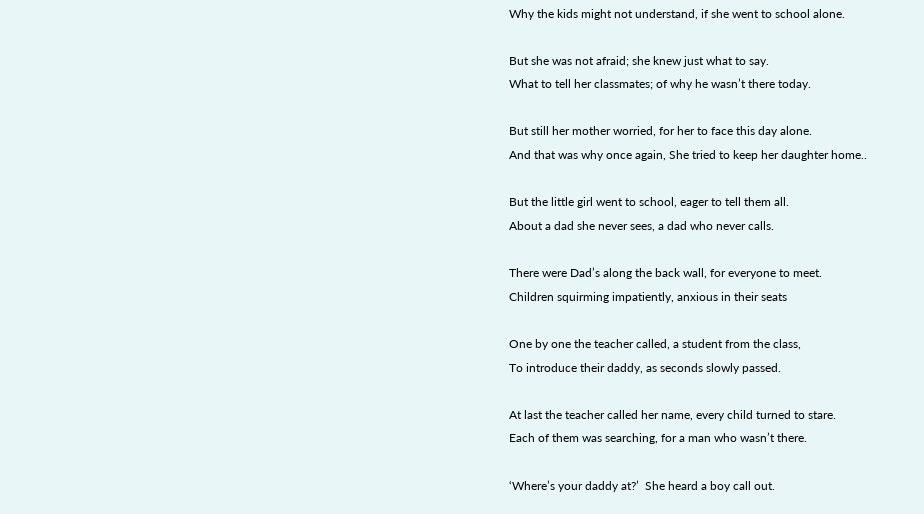Why the kids might not understand, if she went to school alone.

But she was not afraid; she knew just what to say.
What to tell her classmates; of why he wasn’t there today.

But still her mother worried, for her to face this day alone.
And that was why once again, She tried to keep her daughter home..

But the little girl went to school, eager to tell them all.
About a dad she never sees, a dad who never calls.

There were Dad’s along the back wall, for everyone to meet.
Children squirming impatiently, anxious in their seats

One by one the teacher called, a student from the class,
To introduce their daddy, as seconds slowly passed.

At last the teacher called her name, every child turned to stare.
Each of them was searching, for a man who wasn’t there.

‘Where’s your daddy at?’  She heard a boy call out.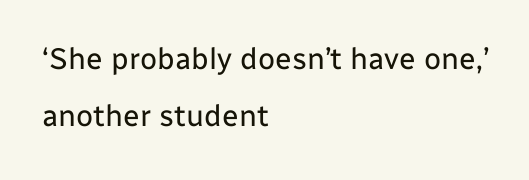‘She probably doesn’t have one,’ another student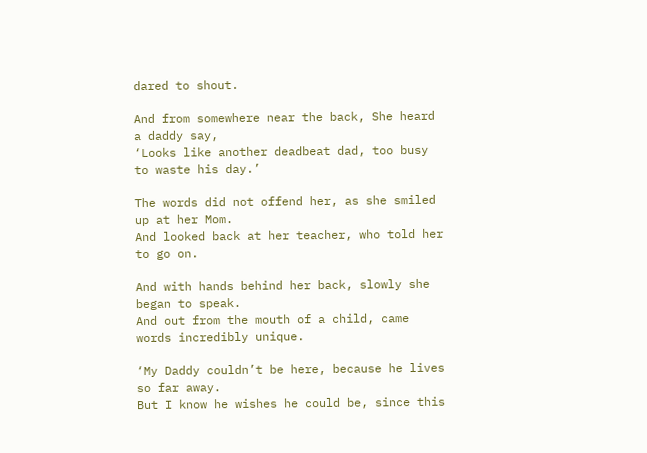dared to shout.

And from somewhere near the back, She heard a daddy say,
‘Looks like another deadbeat dad, too busy to waste his day.’

The words did not offend her, as she smiled up at her Mom.
And looked back at her teacher, who told her to go on.

And with hands behind her back, slowly she began to speak.
And out from the mouth of a child, came words incredibly unique.

‘My Daddy couldn’t be here, because he lives so far away.
But I know he wishes he could be, since this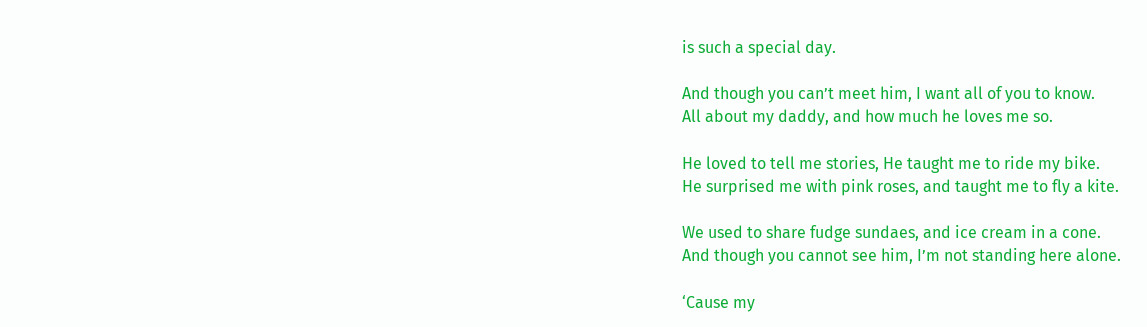is such a special day.

And though you can’t meet him, I want all of you to know.
All about my daddy, and how much he loves me so.

He loved to tell me stories, He taught me to ride my bike.
He surprised me with pink roses, and taught me to fly a kite.

We used to share fudge sundaes, and ice cream in a cone.
And though you cannot see him, I’m not standing here alone.

‘Cause my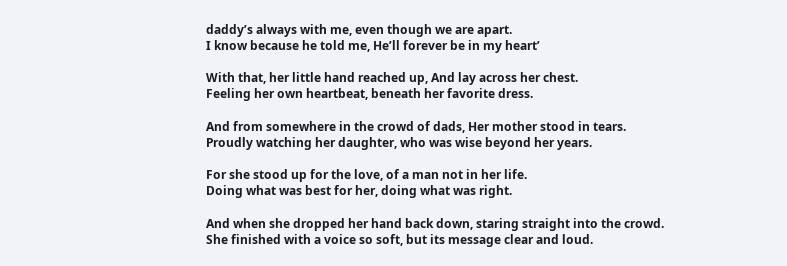daddy’s always with me, even though we are apart.
I know because he told me, He’ll forever be in my heart’

With that, her little hand reached up, And lay across her chest.
Feeling her own heartbeat, beneath her favorite dress.

And from somewhere in the crowd of dads, Her mother stood in tears.
Proudly watching her daughter, who was wise beyond her years.

For she stood up for the love, of a man not in her life.
Doing what was best for her, doing what was right.

And when she dropped her hand back down, staring straight into the crowd.
She finished with a voice so soft, but its message clear and loud.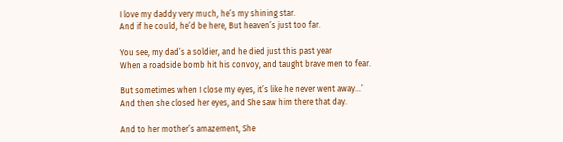I love my daddy very much, he’s my shining star.
And if he could, he’d be here, But heaven’s just too far.

You see, my dad’s a soldier, and he died just this past year
When a roadside bomb hit his convoy, and taught brave men to fear.

But sometimes when I close my eyes, it’s like he never went away…’
And then she closed her eyes, and She saw him there that day.

And to her mother’s amazement, She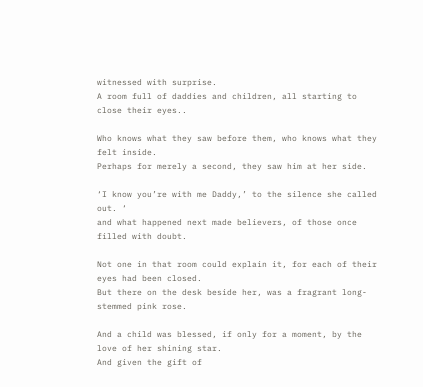witnessed with surprise.
A room full of daddies and children, all starting to close their eyes..

Who knows what they saw before them, who knows what they felt inside.
Perhaps for merely a second, they saw him at her side.

‘I know you’re with me Daddy,’ to the silence she called out. ‘
and what happened next made believers, of those once filled with doubt.

Not one in that room could explain it, for each of their eyes had been closed.
But there on the desk beside her, was a fragrant long-stemmed pink rose.

And a child was blessed, if only for a moment, by the love of her shining star.
And given the gift of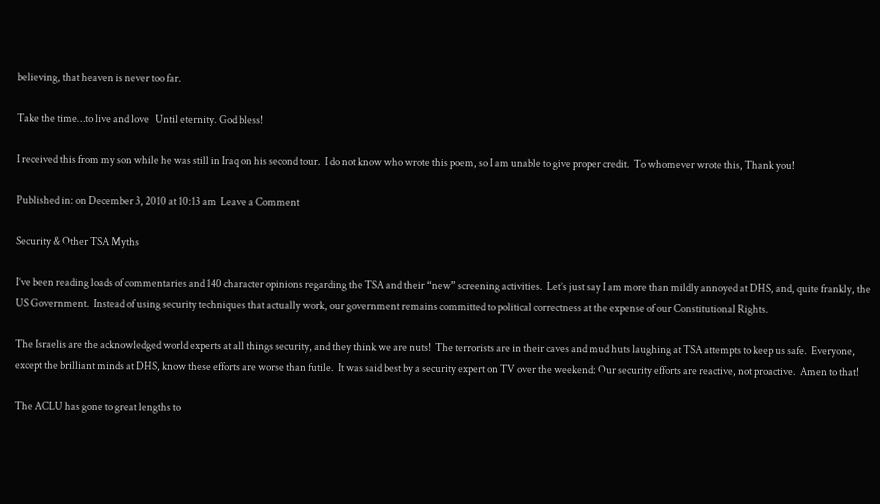believing, that heaven is never too far.

Take the time…to live and love   Until eternity. God bless!

I received this from my son while he was still in Iraq on his second tour.  I do not know who wrote this poem, so I am unable to give proper credit.  To whomever wrote this, Thank you!

Published in: on December 3, 2010 at 10:13 am  Leave a Comment

Security & Other TSA Myths

I’ve been reading loads of commentaries and 140 character opinions regarding the TSA and their “new” screening activities.  Let’s just say I am more than mildly annoyed at DHS, and, quite frankly, the US Government.  Instead of using security techniques that actually work, our government remains committed to political correctness at the expense of our Constitutional Rights.

The Israelis are the acknowledged world experts at all things security, and they think we are nuts!  The terrorists are in their caves and mud huts laughing at TSA attempts to keep us safe.  Everyone, except the brilliant minds at DHS, know these efforts are worse than futile.  It was said best by a security expert on TV over the weekend: Our security efforts are reactive, not proactive.  Amen to that!

The ACLU has gone to great lengths to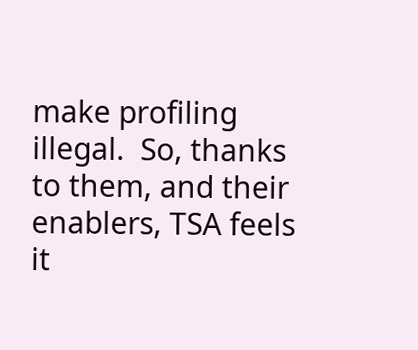make profiling illegal.  So, thanks to them, and their enablers, TSA feels it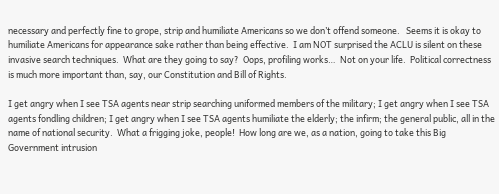necessary and perfectly fine to grope, strip and humiliate Americans so we don’t offend someone.   Seems it is okay to humiliate Americans for appearance sake rather than being effective.  I am NOT surprised the ACLU is silent on these invasive search techniques.  What are they going to say?  Oops, profiling works…  Not on your life.  Political correctness is much more important than, say, our Constitution and Bill of Rights.

I get angry when I see TSA agents near strip searching uniformed members of the military; I get angry when I see TSA agents fondling children; I get angry when I see TSA agents humiliate the elderly; the infirm; the general public, all in the name of national security.  What a frigging joke, people!  How long are we, as a nation, going to take this Big Government intrusion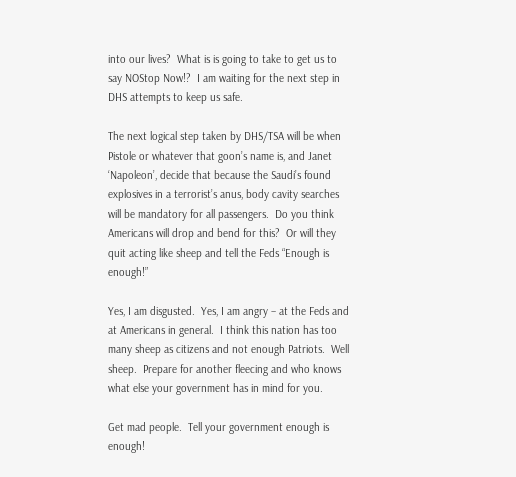into our lives?  What is is going to take to get us to say NOStop Now!?  I am waiting for the next step in DHS attempts to keep us safe.

The next logical step taken by DHS/TSA will be when Pistole or whatever that goon’s name is, and Janet ‘Napoleon’, decide that because the Saudi’s found explosives in a terrorist’s anus, body cavity searches will be mandatory for all passengers.  Do you think Americans will drop and bend for this?  Or will they quit acting like sheep and tell the Feds “Enough is enough!”

Yes, I am disgusted.  Yes, I am angry – at the Feds and at Americans in general.  I think this nation has too many sheep as citizens and not enough Patriots.  Well sheep.  Prepare for another fleecing and who knows what else your government has in mind for you.

Get mad people.  Tell your government enough is enough!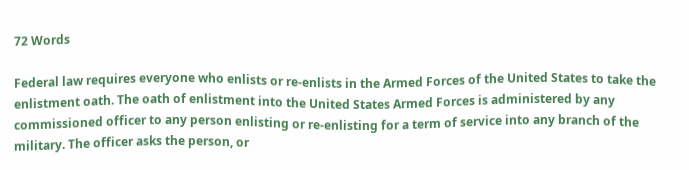72 Words

Federal law requires everyone who enlists or re-enlists in the Armed Forces of the United States to take the enlistment oath. The oath of enlistment into the United States Armed Forces is administered by any commissioned officer to any person enlisting or re-enlisting for a term of service into any branch of the military. The officer asks the person, or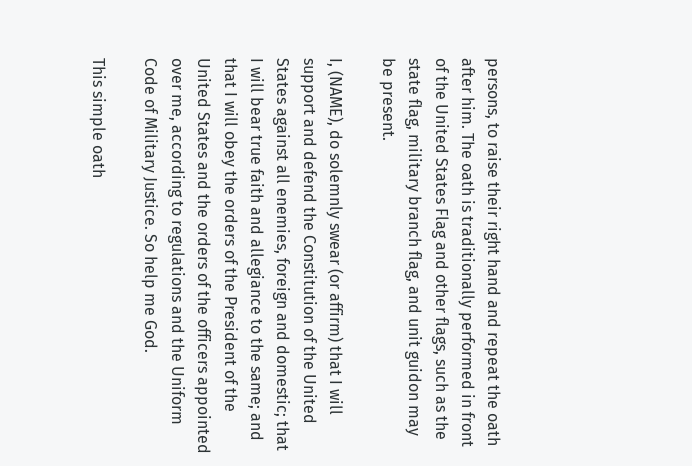persons, to raise their right hand and repeat the oath after him. The oath is traditionally performed in front of the United States Flag and other flags, such as the state flag, military branch flag, and unit guidon may be present.

I, (NAME), do solemnly swear (or affirm) that I will support and defend the Constitution of the United States against all enemies, foreign and domestic; that I will bear true faith and allegiance to the same; and that I will obey the orders of the President of the United States and the orders of the officers appointed over me, according to regulations and the Uniform Code of Military Justice. So help me God.

This simple oath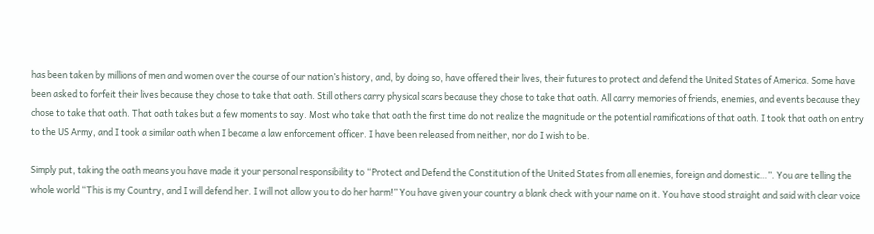has been taken by millions of men and women over the course of our nation’s history, and, by doing so, have offered their lives, their futures to protect and defend the United States of America. Some have been asked to forfeit their lives because they chose to take that oath. Still others carry physical scars because they chose to take that oath. All carry memories of friends, enemies, and events because they chose to take that oath. That oath takes but a few moments to say. Most who take that oath the first time do not realize the magnitude or the potential ramifications of that oath. I took that oath on entry to the US Army, and I took a similar oath when I became a law enforcement officer. I have been released from neither, nor do I wish to be.

Simply put, taking the oath means you have made it your personal responsibility to “Protect and Defend the Constitution of the United States from all enemies, foreign and domestic…”. You are telling the whole world “This is my Country, and I will defend her. I will not allow you to do her harm!” You have given your country a blank check with your name on it. You have stood straight and said with clear voice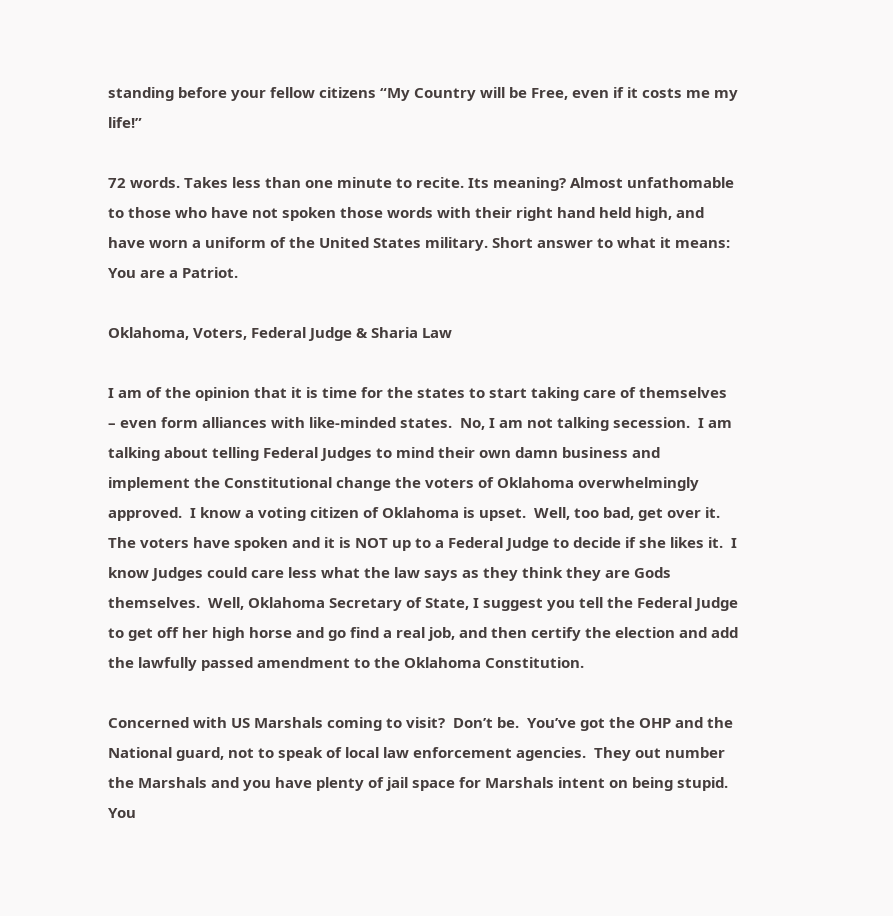standing before your fellow citizens “My Country will be Free, even if it costs me my life!”

72 words. Takes less than one minute to recite. Its meaning? Almost unfathomable to those who have not spoken those words with their right hand held high, and have worn a uniform of the United States military. Short answer to what it means: You are a Patriot.

Oklahoma, Voters, Federal Judge & Sharia Law

I am of the opinion that it is time for the states to start taking care of themselves – even form alliances with like-minded states.  No, I am not talking secession.  I am talking about telling Federal Judges to mind their own damn business and implement the Constitutional change the voters of Oklahoma overwhelmingly approved.  I know a voting citizen of Oklahoma is upset.  Well, too bad, get over it.  The voters have spoken and it is NOT up to a Federal Judge to decide if she likes it.  I know Judges could care less what the law says as they think they are Gods themselves.  Well, Oklahoma Secretary of State, I suggest you tell the Federal Judge to get off her high horse and go find a real job, and then certify the election and add the lawfully passed amendment to the Oklahoma Constitution.

Concerned with US Marshals coming to visit?  Don’t be.  You’ve got the OHP and the National guard, not to speak of local law enforcement agencies.  They out number the Marshals and you have plenty of jail space for Marshals intent on being stupid.  You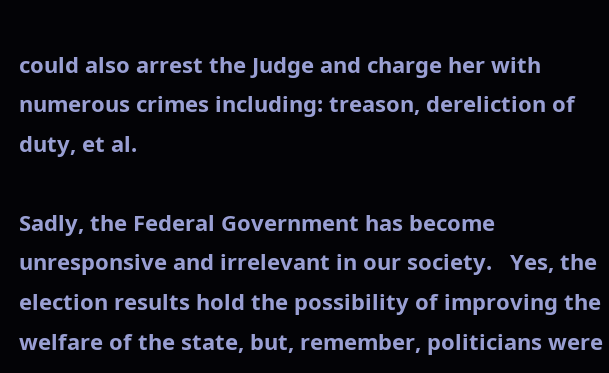could also arrest the Judge and charge her with numerous crimes including: treason, dereliction of duty, et al.

Sadly, the Federal Government has become unresponsive and irrelevant in our society.   Yes, the election results hold the possibility of improving the welfare of the state, but, remember, politicians were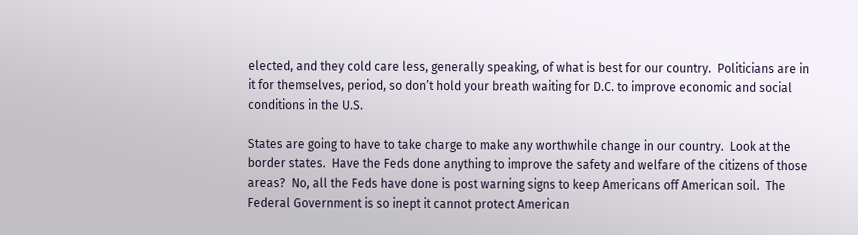elected, and they cold care less, generally speaking, of what is best for our country.  Politicians are in it for themselves, period, so don’t hold your breath waiting for D.C. to improve economic and social conditions in the U.S.

States are going to have to take charge to make any worthwhile change in our country.  Look at the border states.  Have the Feds done anything to improve the safety and welfare of the citizens of those areas?  No, all the Feds have done is post warning signs to keep Americans off American soil.  The Federal Government is so inept it cannot protect American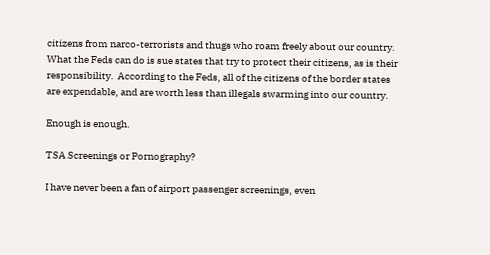citizens from narco-terrorists and thugs who roam freely about our country.  What the Feds can do is sue states that try to protect their citizens, as is their responsibility.  According to the Feds, all of the citizens of the border states are expendable, and are worth less than illegals swarming into our country.

Enough is enough.

TSA Screenings or Pornography?

I have never been a fan of airport passenger screenings, even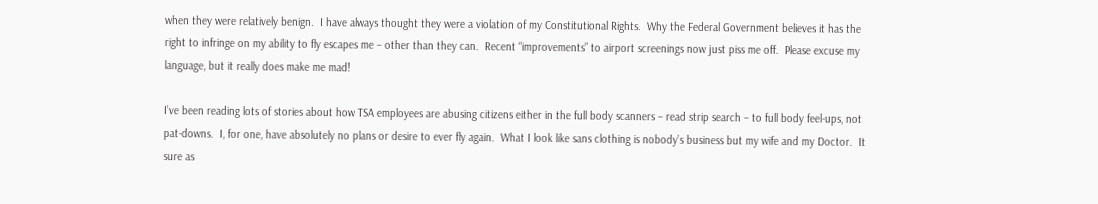when they were relatively benign.  I have always thought they were a violation of my Constitutional Rights.  Why the Federal Government believes it has the right to infringe on my ability to fly escapes me – other than they can.  Recent “improvements” to airport screenings now just piss me off.  Please excuse my language, but it really does make me mad!

I’ve been reading lots of stories about how TSA employees are abusing citizens either in the full body scanners – read strip search – to full body feel-ups, not pat-downs.  I, for one, have absolutely no plans or desire to ever fly again.  What I look like sans clothing is nobody’s business but my wife and my Doctor.  It sure as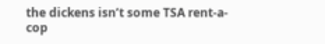the dickens isn’t some TSA rent-a-cop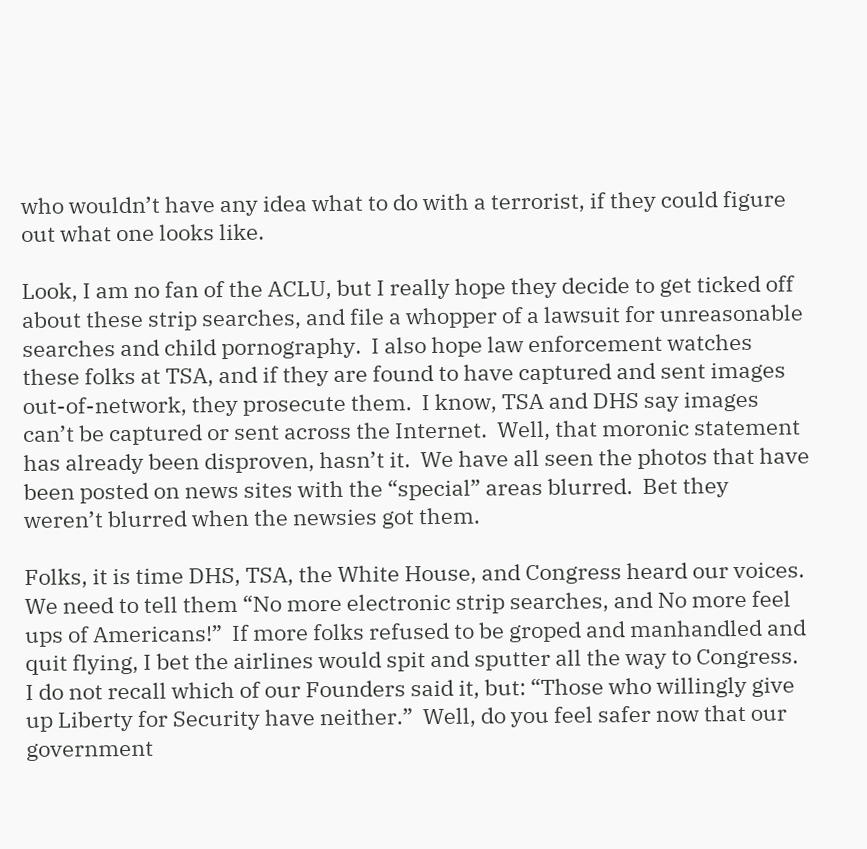who wouldn’t have any idea what to do with a terrorist, if they could figure out what one looks like.

Look, I am no fan of the ACLU, but I really hope they decide to get ticked off about these strip searches, and file a whopper of a lawsuit for unreasonable searches and child pornography.  I also hope law enforcement watches these folks at TSA, and if they are found to have captured and sent images out-of-network, they prosecute them.  I know, TSA and DHS say images can’t be captured or sent across the Internet.  Well, that moronic statement has already been disproven, hasn’t it.  We have all seen the photos that have been posted on news sites with the “special” areas blurred.  Bet they weren’t blurred when the newsies got them.

Folks, it is time DHS, TSA, the White House, and Congress heard our voices.  We need to tell them “No more electronic strip searches, and No more feel ups of Americans!”  If more folks refused to be groped and manhandled and quit flying, I bet the airlines would spit and sputter all the way to Congress.  I do not recall which of our Founders said it, but: “Those who willingly give up Liberty for Security have neither.”  Well, do you feel safer now that our government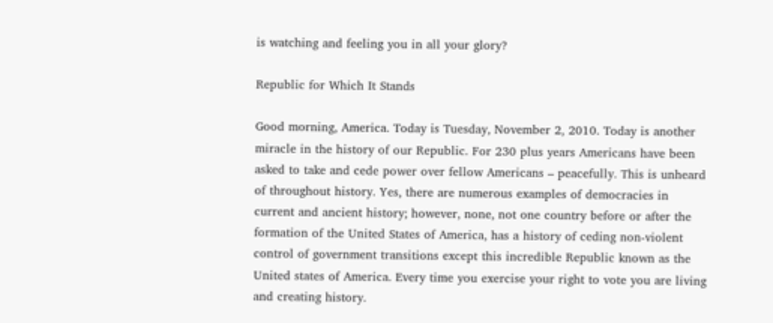is watching and feeling you in all your glory?

Republic for Which It Stands

Good morning, America. Today is Tuesday, November 2, 2010. Today is another miracle in the history of our Republic. For 230 plus years Americans have been asked to take and cede power over fellow Americans – peacefully. This is unheard of throughout history. Yes, there are numerous examples of democracies in current and ancient history; however, none, not one country before or after the formation of the United States of America, has a history of ceding non-violent control of government transitions except this incredible Republic known as the United states of America. Every time you exercise your right to vote you are living and creating history.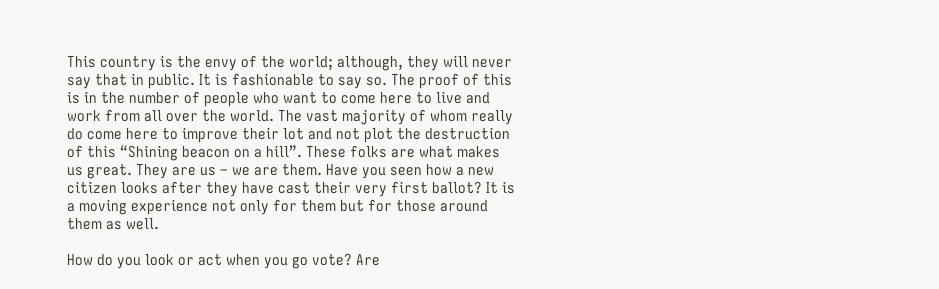This country is the envy of the world; although, they will never say that in public. It is fashionable to say so. The proof of this is in the number of people who want to come here to live and work from all over the world. The vast majority of whom really do come here to improve their lot and not plot the destruction of this “Shining beacon on a hill”. These folks are what makes us great. They are us – we are them. Have you seen how a new citizen looks after they have cast their very first ballot? It is a moving experience not only for them but for those around them as well.

How do you look or act when you go vote? Are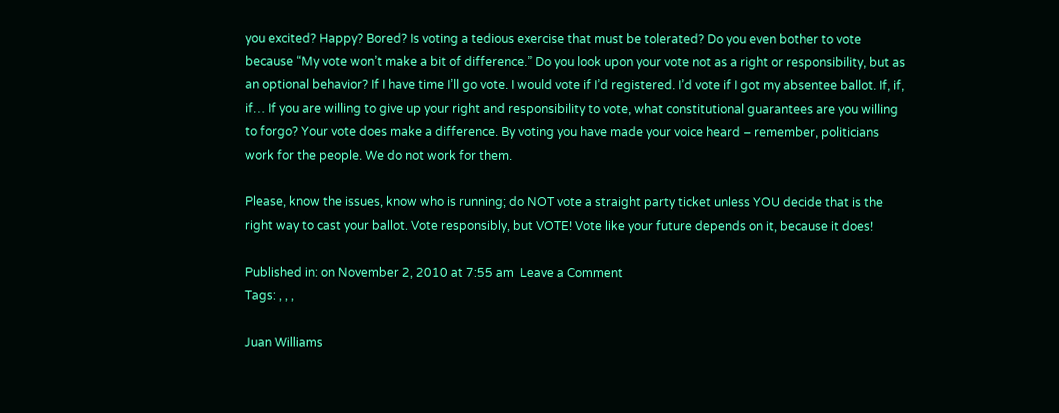you excited? Happy? Bored? Is voting a tedious exercise that must be tolerated? Do you even bother to vote because “My vote won’t make a bit of difference.” Do you look upon your vote not as a right or responsibility, but as an optional behavior? If I have time I’ll go vote. I would vote if I’d registered. I’d vote if I got my absentee ballot. If, if, if… If you are willing to give up your right and responsibility to vote, what constitutional guarantees are you willing to forgo? Your vote does make a difference. By voting you have made your voice heard – remember, politicians work for the people. We do not work for them.

Please, know the issues, know who is running; do NOT vote a straight party ticket unless YOU decide that is the right way to cast your ballot. Vote responsibly, but VOTE! Vote like your future depends on it, because it does!

Published in: on November 2, 2010 at 7:55 am  Leave a Comment
Tags: , , ,

Juan Williams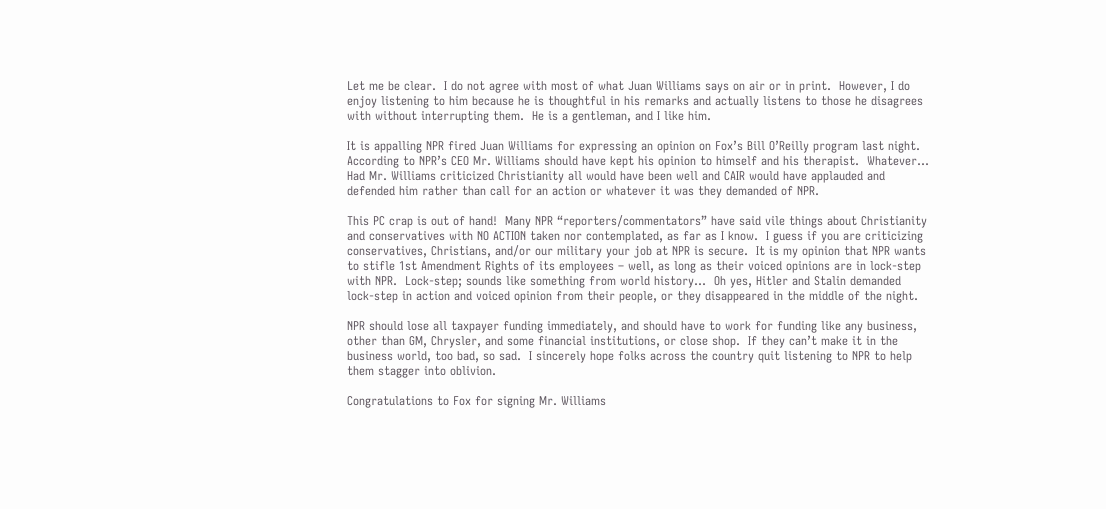Let me be clear.  I do not agree with most of what Juan Williams says on air or in print.  However, I do enjoy listening to him because he is thoughtful in his remarks and actually listens to those he disagrees with without interrupting them.  He is a gentleman, and I like him.

It is appalling NPR fired Juan Williams for expressing an opinion on Fox’s Bill O’Reilly program last night.  According to NPR’s CEO Mr. Williams should have kept his opinion to himself and his therapist.  Whatever…  Had Mr. Williams criticized Christianity all would have been well and CAIR would have applauded and defended him rather than call for an action or whatever it was they demanded of NPR.

This PC crap is out of hand!  Many NPR “reporters/commentators” have said vile things about Christianity and conservatives with NO ACTION taken nor contemplated, as far as I know.  I guess if you are criticizing conservatives, Christians, and/or our military your job at NPR is secure.  It is my opinion that NPR wants to stifle 1st Amendment Rights of its employees – well, as long as their voiced opinions are in lock-step with NPR.  Lock-step; sounds like something from world history…  Oh yes, Hitler and Stalin demanded lock-step in action and voiced opinion from their people, or they disappeared in the middle of the night.

NPR should lose all taxpayer funding immediately, and should have to work for funding like any business, other than GM, Chrysler, and some financial institutions, or close shop.  If they can’t make it in the business world, too bad, so sad.  I sincerely hope folks across the country quit listening to NPR to help them stagger into oblivion.

Congratulations to Fox for signing Mr. Williams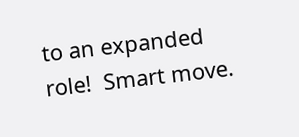to an expanded role!  Smart move.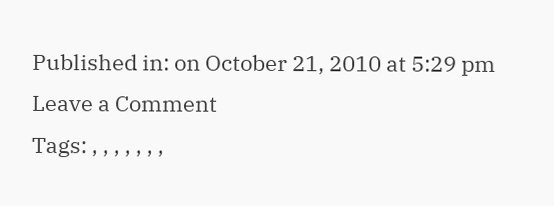Published in: on October 21, 2010 at 5:29 pm  Leave a Comment
Tags: , , , , , , ,